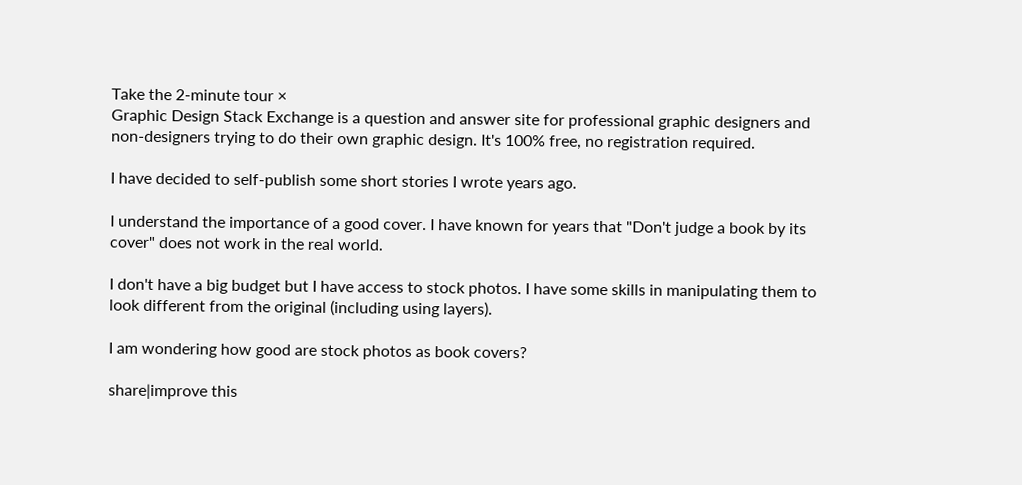Take the 2-minute tour ×
Graphic Design Stack Exchange is a question and answer site for professional graphic designers and non-designers trying to do their own graphic design. It's 100% free, no registration required.

I have decided to self-publish some short stories I wrote years ago.

I understand the importance of a good cover. I have known for years that "Don't judge a book by its cover" does not work in the real world.

I don't have a big budget but I have access to stock photos. I have some skills in manipulating them to look different from the original (including using layers).

I am wondering how good are stock photos as book covers?

share|improve this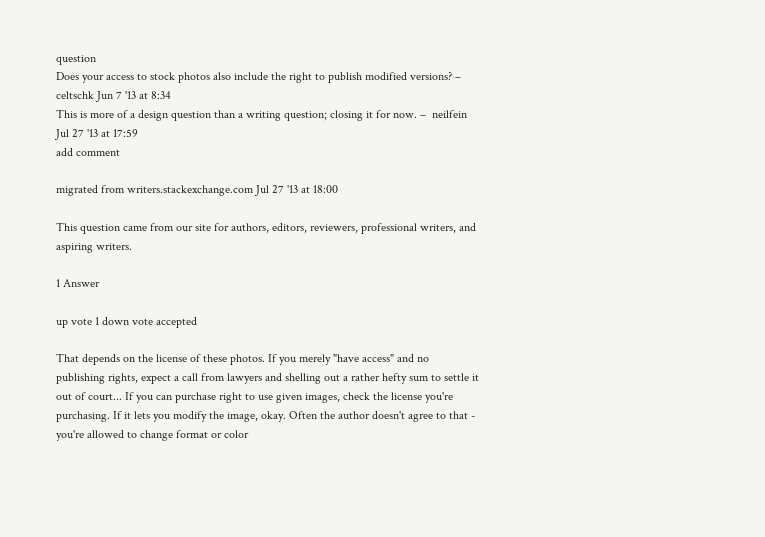question
Does your access to stock photos also include the right to publish modified versions? –  celtschk Jun 7 '13 at 8:34
This is more of a design question than a writing question; closing it for now. –  neilfein Jul 27 '13 at 17:59
add comment

migrated from writers.stackexchange.com Jul 27 '13 at 18:00

This question came from our site for authors, editors, reviewers, professional writers, and aspiring writers.

1 Answer

up vote 1 down vote accepted

That depends on the license of these photos. If you merely "have access" and no publishing rights, expect a call from lawyers and shelling out a rather hefty sum to settle it out of court... If you can purchase right to use given images, check the license you're purchasing. If it lets you modify the image, okay. Often the author doesn't agree to that - you're allowed to change format or color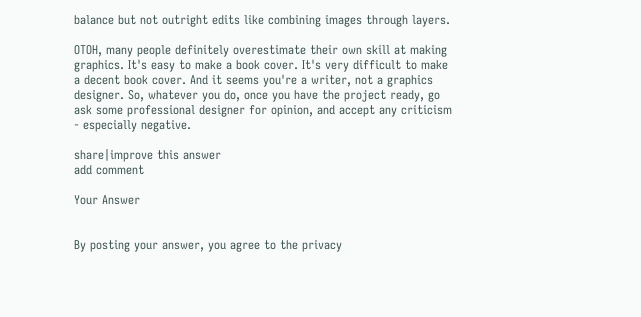balance but not outright edits like combining images through layers.

OTOH, many people definitely overestimate their own skill at making graphics. It's easy to make a book cover. It's very difficult to make a decent book cover. And it seems you're a writer, not a graphics designer. So, whatever you do, once you have the project ready, go ask some professional designer for opinion, and accept any criticism - especially negative.

share|improve this answer
add comment

Your Answer


By posting your answer, you agree to the privacy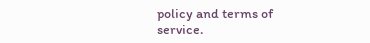policy and terms of service.